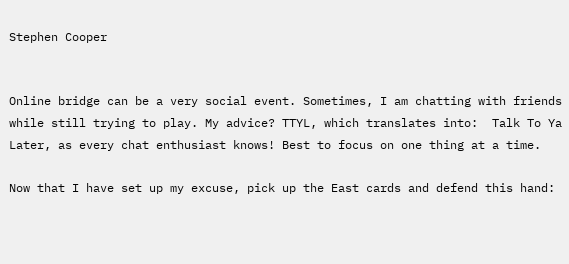Stephen Cooper


Online bridge can be a very social event. Sometimes, I am chatting with friends while still trying to play. My advice? TTYL, which translates into:  Talk To Ya Later, as every chat enthusiast knows! Best to focus on one thing at a time.

Now that I have set up my excuse, pick up the East cards and defend this hand: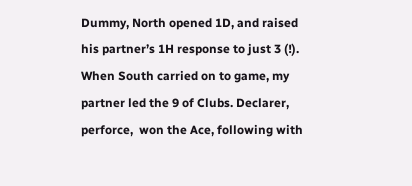Dummy, North opened 1D, and raised his partner’s 1H response to just 3 (!). When South carried on to game, my partner led the 9 of Clubs. Declarer, perforce,  won the Ace, following with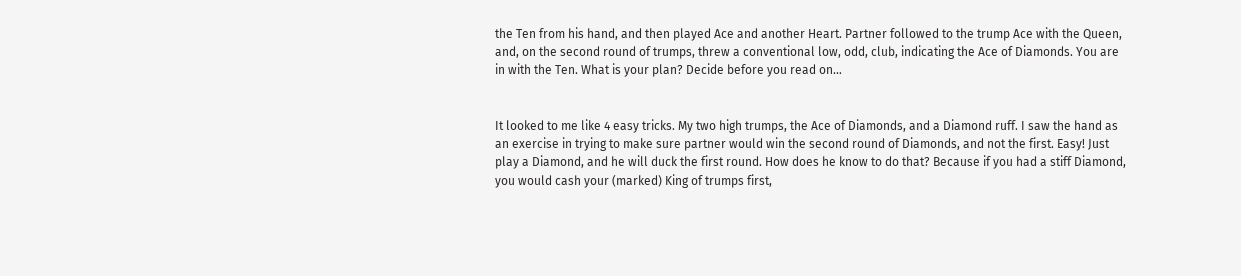the Ten from his hand, and then played Ace and another Heart. Partner followed to the trump Ace with the Queen, and, on the second round of trumps, threw a conventional low, odd, club, indicating the Ace of Diamonds. You are in with the Ten. What is your plan? Decide before you read on…


It looked to me like 4 easy tricks. My two high trumps, the Ace of Diamonds, and a Diamond ruff. I saw the hand as an exercise in trying to make sure partner would win the second round of Diamonds, and not the first. Easy! Just play a Diamond, and he will duck the first round. How does he know to do that? Because if you had a stiff Diamond, you would cash your (marked) King of trumps first,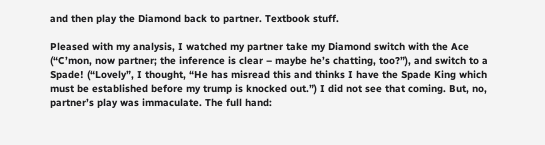and then play the Diamond back to partner. Textbook stuff.

Pleased with my analysis, I watched my partner take my Diamond switch with the Ace (“C’mon, now partner; the inference is clear – maybe he’s chatting, too?”), and switch to a Spade! (“Lovely”, I thought, “He has misread this and thinks I have the Spade King which must be established before my trump is knocked out.”) I did not see that coming. But, no, partner’s play was immaculate. The full hand: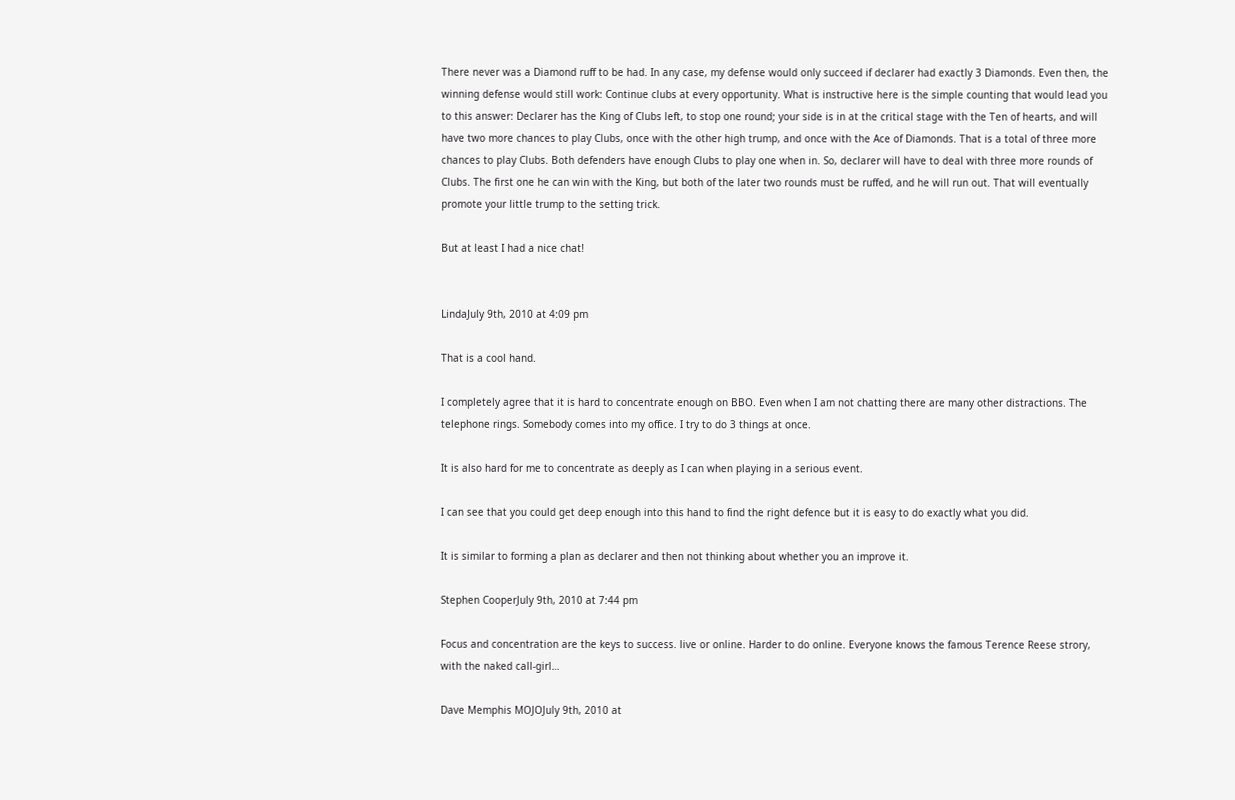There never was a Diamond ruff to be had. In any case, my defense would only succeed if declarer had exactly 3 Diamonds. Even then, the winning defense would still work: Continue clubs at every opportunity. What is instructive here is the simple counting that would lead you to this answer: Declarer has the King of Clubs left, to stop one round; your side is in at the critical stage with the Ten of hearts, and will have two more chances to play Clubs, once with the other high trump, and once with the Ace of Diamonds. That is a total of three more chances to play Clubs. Both defenders have enough Clubs to play one when in. So, declarer will have to deal with three more rounds of Clubs. The first one he can win with the King, but both of the later two rounds must be ruffed, and he will run out. That will eventually promote your little trump to the setting trick.

But at least I had a nice chat!


LindaJuly 9th, 2010 at 4:09 pm

That is a cool hand.

I completely agree that it is hard to concentrate enough on BBO. Even when I am not chatting there are many other distractions. The telephone rings. Somebody comes into my office. I try to do 3 things at once.

It is also hard for me to concentrate as deeply as I can when playing in a serious event.

I can see that you could get deep enough into this hand to find the right defence but it is easy to do exactly what you did.

It is similar to forming a plan as declarer and then not thinking about whether you an improve it.

Stephen CooperJuly 9th, 2010 at 7:44 pm

Focus and concentration are the keys to success. live or online. Harder to do online. Everyone knows the famous Terence Reese strory, with the naked call-girl…

Dave Memphis MOJOJuly 9th, 2010 at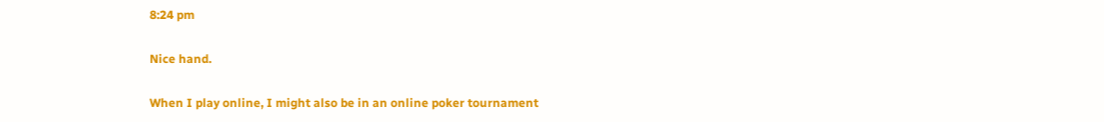8:24 pm

Nice hand.

When I play online, I might also be in an online poker tournament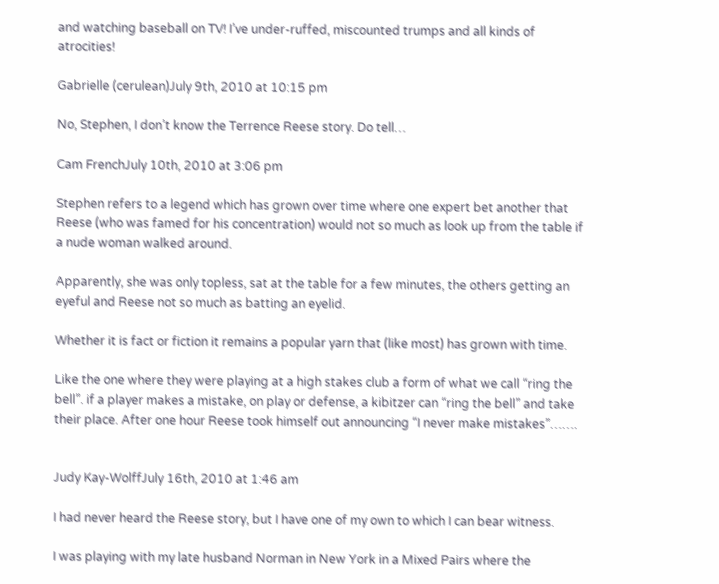and watching baseball on TV! I’ve under-ruffed, miscounted trumps and all kinds of atrocities!

Gabrielle (cerulean)July 9th, 2010 at 10:15 pm

No, Stephen, I don’t know the Terrence Reese story. Do tell…

Cam FrenchJuly 10th, 2010 at 3:06 pm

Stephen refers to a legend which has grown over time where one expert bet another that Reese (who was famed for his concentration) would not so much as look up from the table if a nude woman walked around.

Apparently, she was only topless, sat at the table for a few minutes, the others getting an eyeful and Reese not so much as batting an eyelid.

Whether it is fact or fiction it remains a popular yarn that (like most) has grown with time.

Like the one where they were playing at a high stakes club a form of what we call “ring the bell”. if a player makes a mistake, on play or defense, a kibitzer can “ring the bell” and take their place. After one hour Reese took himself out announcing “I never make mistakes”…….


Judy Kay-WolffJuly 16th, 2010 at 1:46 am

I had never heard the Reese story, but I have one of my own to which I can bear witness.

I was playing with my late husband Norman in New York in a Mixed Pairs where the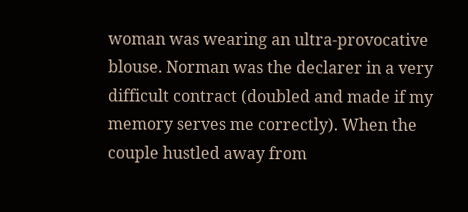woman was wearing an ultra-provocative blouse. Norman was the declarer in a very difficult contract (doubled and made if my memory serves me correctly). When the couple hustled away from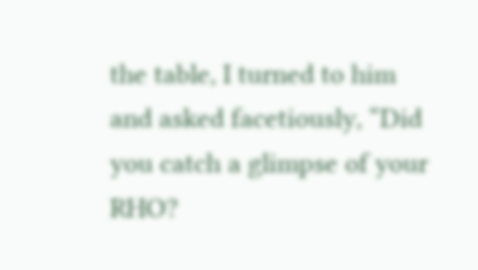the table, I turned to him and asked facetiously, “Did you catch a glimpse of your RHO?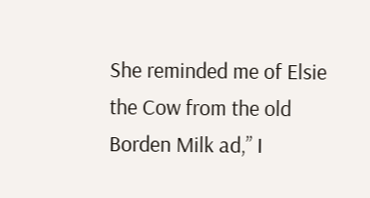She reminded me of Elsie the Cow from the old Borden Milk ad,” I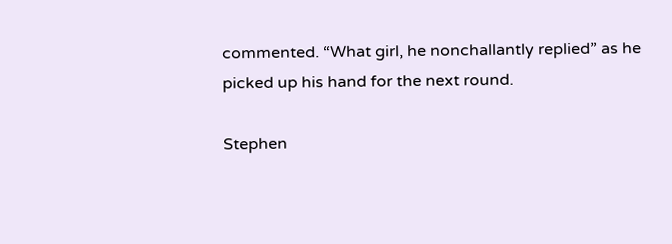commented. “What girl, he nonchallantly replied” as he picked up his hand for the next round.

Stephen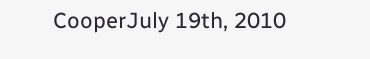CooperJuly 19th, 2010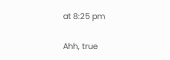at 8:25 pm

Ahh, true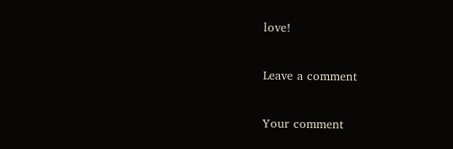love!

Leave a comment

Your comment